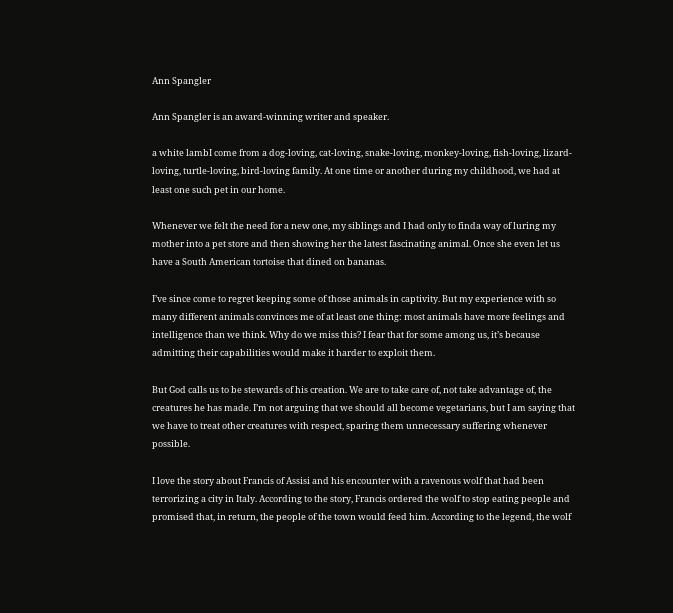Ann Spangler

Ann Spangler is an award-winning writer and speaker.

a white lambI come from a dog-loving, cat-loving, snake-loving, monkey-loving, fish-loving, lizard-loving, turtle-loving, bird-loving family. At one time or another during my childhood, we had at least one such pet in our home.

Whenever we felt the need for a new one, my siblings and I had only to finda way of luring my mother into a pet store and then showing her the latest fascinating animal. Once she even let us have a South American tortoise that dined on bananas.

I’ve since come to regret keeping some of those animals in captivity. But my experience with so many different animals convinces me of at least one thing: most animals have more feelings and intelligence than we think. Why do we miss this? I fear that for some among us, it’s because admitting their capabilities would make it harder to exploit them.

But God calls us to be stewards of his creation. We are to take care of, not take advantage of, the creatures he has made. I’m not arguing that we should all become vegetarians, but I am saying that we have to treat other creatures with respect, sparing them unnecessary suffering whenever possible.

I love the story about Francis of Assisi and his encounter with a ravenous wolf that had been terrorizing a city in Italy. According to the story, Francis ordered the wolf to stop eating people and promised that, in return, the people of the town would feed him. According to the legend, the wolf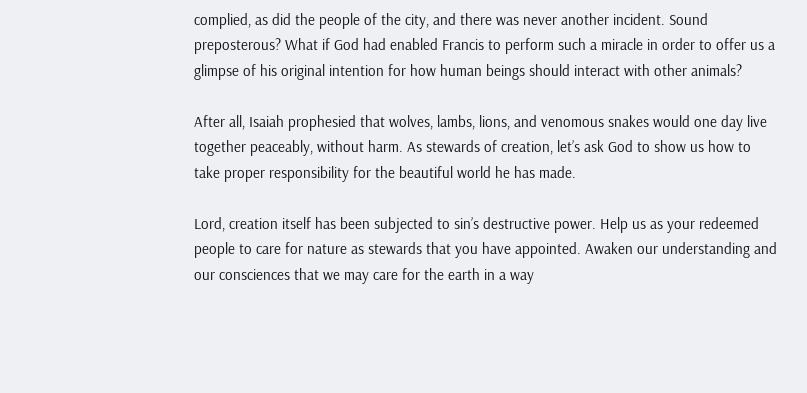complied, as did the people of the city, and there was never another incident. Sound preposterous? What if God had enabled Francis to perform such a miracle in order to offer us a glimpse of his original intention for how human beings should interact with other animals?

After all, Isaiah prophesied that wolves, lambs, lions, and venomous snakes would one day live together peaceably, without harm. As stewards of creation, let’s ask God to show us how to take proper responsibility for the beautiful world he has made.

Lord, creation itself has been subjected to sin’s destructive power. Help us as your redeemed people to care for nature as stewards that you have appointed. Awaken our understanding and our consciences that we may care for the earth in a way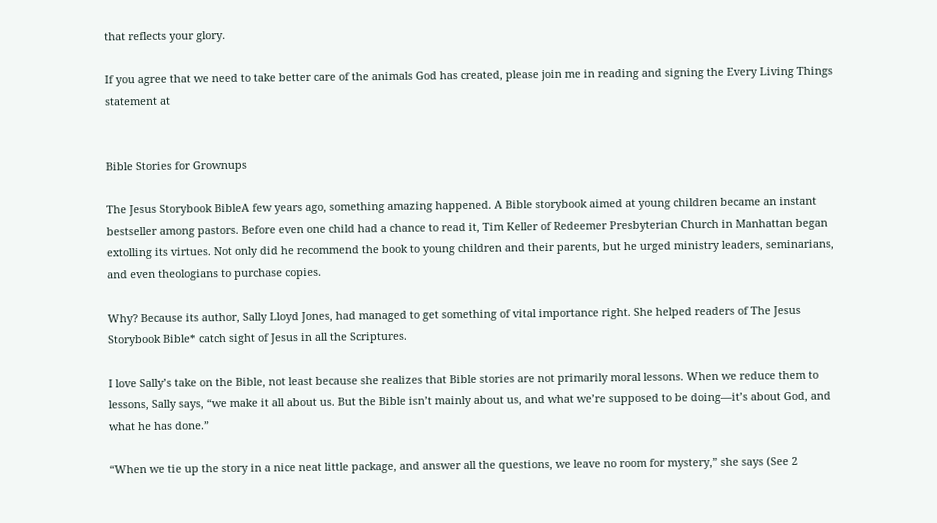that reflects your glory.

If you agree that we need to take better care of the animals God has created, please join me in reading and signing the Every Living Things statement at


Bible Stories for Grownups

The Jesus Storybook BibleA few years ago, something amazing happened. A Bible storybook aimed at young children became an instant bestseller among pastors. Before even one child had a chance to read it, Tim Keller of Redeemer Presbyterian Church in Manhattan began extolling its virtues. Not only did he recommend the book to young children and their parents, but he urged ministry leaders, seminarians, and even theologians to purchase copies.

Why? Because its author, Sally Lloyd Jones, had managed to get something of vital importance right. She helped readers of The Jesus Storybook Bible* catch sight of Jesus in all the Scriptures.

I love Sally’s take on the Bible, not least because she realizes that Bible stories are not primarily moral lessons. When we reduce them to lessons, Sally says, “we make it all about us. But the Bible isn’t mainly about us, and what we’re supposed to be doing—it’s about God, and what he has done.”

“When we tie up the story in a nice neat little package, and answer all the questions, we leave no room for mystery,” she says (See 2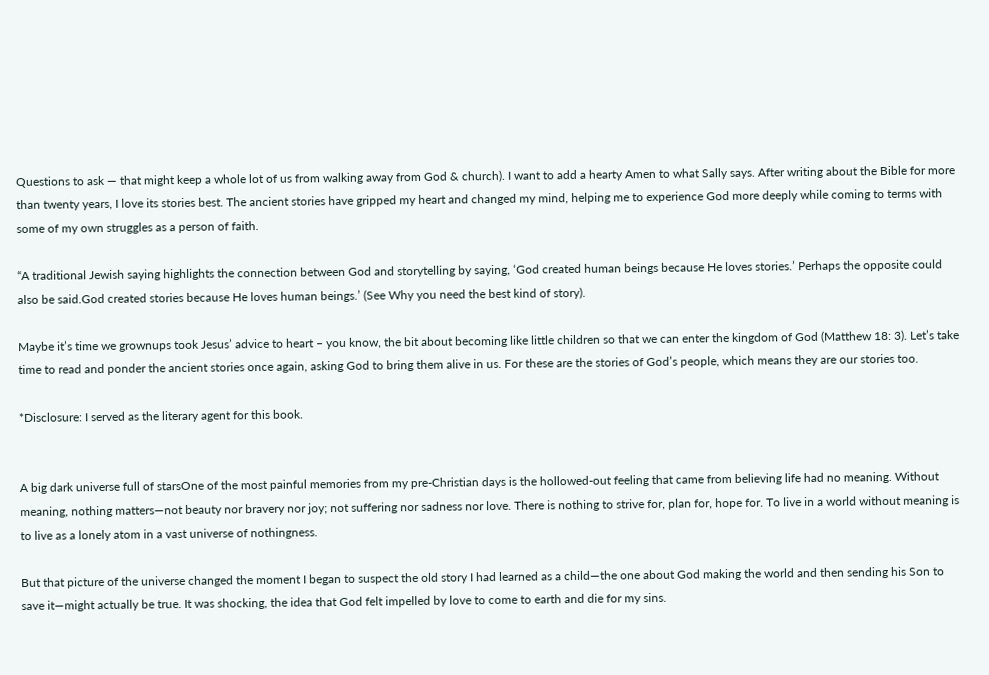Questions to ask — that might keep a whole lot of us from walking away from God & church). I want to add a hearty Amen to what Sally says. After writing about the Bible for more than twenty years, I love its stories best. The ancient stories have gripped my heart and changed my mind, helping me to experience God more deeply while coming to terms with some of my own struggles as a person of faith.

“A traditional Jewish saying highlights the connection between God and storytelling by saying, ‘God created human beings because He loves stories.’ Perhaps the opposite could also be said.God created stories because He loves human beings.’ (See Why you need the best kind of story).

Maybe it’s time we grownups took Jesus’ advice to heart – you know, the bit about becoming like little children so that we can enter the kingdom of God (Matthew 18: 3). Let’s take time to read and ponder the ancient stories once again, asking God to bring them alive in us. For these are the stories of God’s people, which means they are our stories too.

*Disclosure: I served as the literary agent for this book.


A big dark universe full of starsOne of the most painful memories from my pre-Christian days is the hollowed-out feeling that came from believing life had no meaning. Without meaning, nothing matters—not beauty nor bravery nor joy; not suffering nor sadness nor love. There is nothing to strive for, plan for, hope for. To live in a world without meaning is to live as a lonely atom in a vast universe of nothingness.

But that picture of the universe changed the moment I began to suspect the old story I had learned as a child—the one about God making the world and then sending his Son to save it—might actually be true. It was shocking, the idea that God felt impelled by love to come to earth and die for my sins.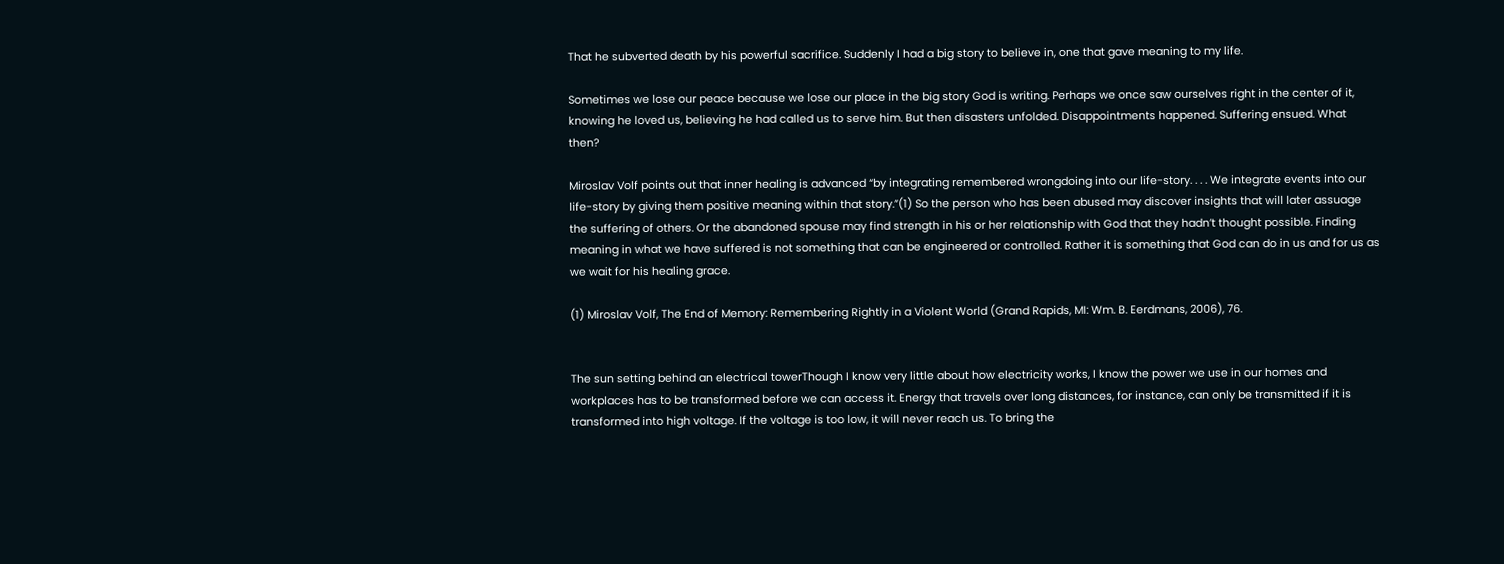That he subverted death by his powerful sacrifice. Suddenly I had a big story to believe in, one that gave meaning to my life.

Sometimes we lose our peace because we lose our place in the big story God is writing. Perhaps we once saw ourselves right in the center of it, knowing he loved us, believing he had called us to serve him. But then disasters unfolded. Disappointments happened. Suffering ensued. What then?

Miroslav Volf points out that inner healing is advanced “by integrating remembered wrongdoing into our life-story. . . . We integrate events into our life-story by giving them positive meaning within that story.”(1) So the person who has been abused may discover insights that will later assuage the suffering of others. Or the abandoned spouse may find strength in his or her relationship with God that they hadn’t thought possible. Finding meaning in what we have suffered is not something that can be engineered or controlled. Rather it is something that God can do in us and for us as we wait for his healing grace.

(1) Miroslav Volf, The End of Memory: Remembering Rightly in a Violent World (Grand Rapids, MI: Wm. B. Eerdmans, 2006), 76.


The sun setting behind an electrical towerThough I know very little about how electricity works, I know the power we use in our homes and workplaces has to be transformed before we can access it. Energy that travels over long distances, for instance, can only be transmitted if it is transformed into high voltage. If the voltage is too low, it will never reach us. To bring the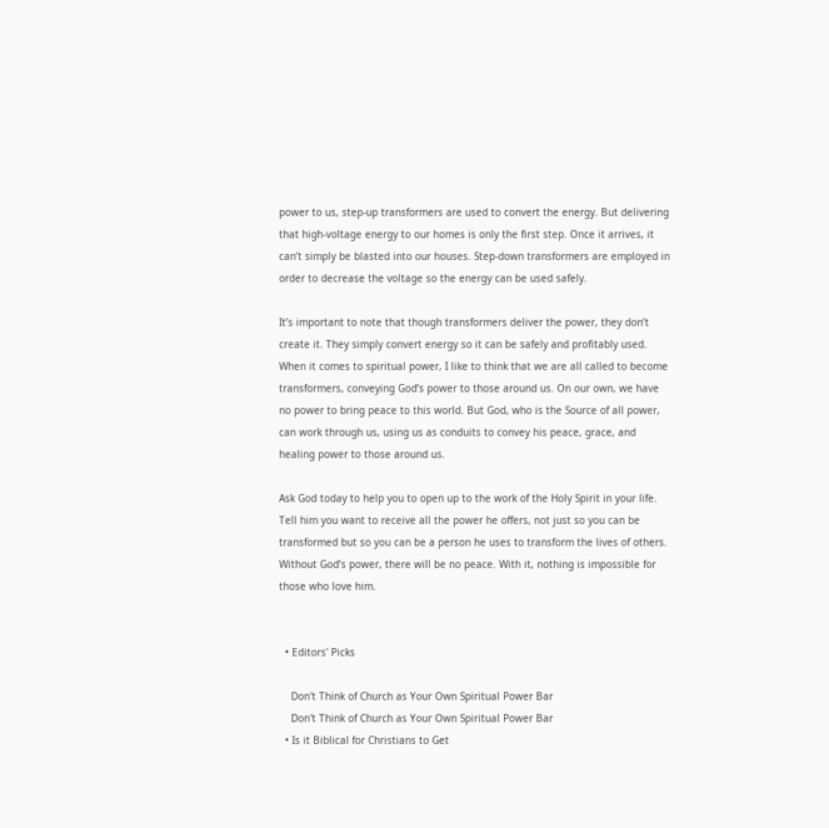power to us, step-up transformers are used to convert the energy. But delivering that high-voltage energy to our homes is only the first step. Once it arrives, it can’t simply be blasted into our houses. Step-down transformers are employed in order to decrease the voltage so the energy can be used safely.

It’s important to note that though transformers deliver the power, they don’t create it. They simply convert energy so it can be safely and profitably used. When it comes to spiritual power, I like to think that we are all called to become transformers, conveying God’s power to those around us. On our own, we have no power to bring peace to this world. But God, who is the Source of all power, can work through us, using us as conduits to convey his peace, grace, and healing power to those around us.

Ask God today to help you to open up to the work of the Holy Spirit in your life. Tell him you want to receive all the power he offers, not just so you can be transformed but so you can be a person he uses to transform the lives of others. Without God’s power, there will be no peace. With it, nothing is impossible for those who love him.


  • Editors' Picks

    Don't Think of Church as Your Own Spiritual Power Bar
    Don't Think of Church as Your Own Spiritual Power Bar
  • Is it Biblical for Christians to Get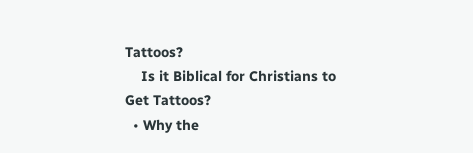Tattoos?
    Is it Biblical for Christians to Get Tattoos?
  • Why the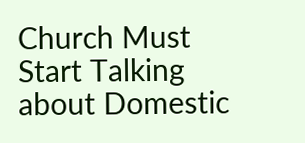Church Must Start Talking about Domestic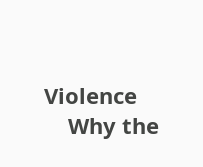Violence
    Why the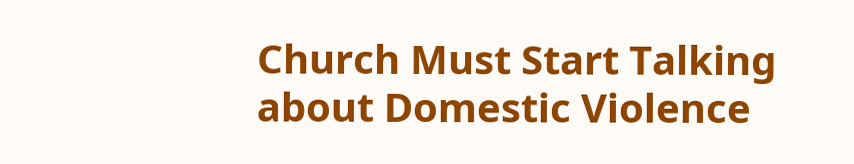Church Must Start Talking about Domestic Violence